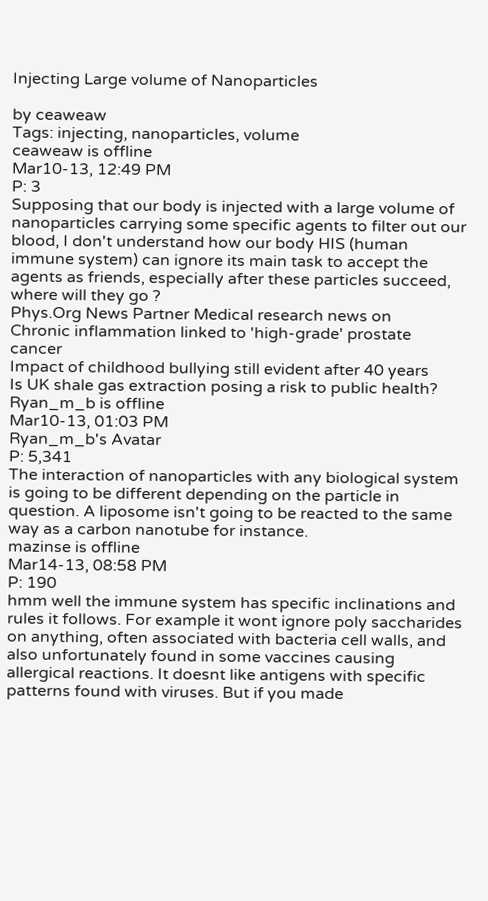Injecting Large volume of Nanoparticles

by ceaweaw
Tags: injecting, nanoparticles, volume
ceaweaw is offline
Mar10-13, 12:49 PM
P: 3
Supposing that our body is injected with a large volume of nanoparticles carrying some specific agents to filter out our blood, I don't understand how our body HIS (human immune system) can ignore its main task to accept the agents as friends, especially after these particles succeed, where will they go ?
Phys.Org News Partner Medical research news on
Chronic inflammation linked to 'high-grade' prostate cancer
Impact of childhood bullying still evident after 40 years
Is UK shale gas extraction posing a risk to public health?
Ryan_m_b is offline
Mar10-13, 01:03 PM
Ryan_m_b's Avatar
P: 5,341
The interaction of nanoparticles with any biological system is going to be different depending on the particle in question. A liposome isn't going to be reacted to the same way as a carbon nanotube for instance.
mazinse is offline
Mar14-13, 08:58 PM
P: 190
hmm well the immune system has specific inclinations and rules it follows. For example it wont ignore poly saccharides on anything, often associated with bacteria cell walls, and also unfortunately found in some vaccines causing allergical reactions. It doesnt like antigens with specific patterns found with viruses. But if you made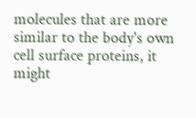molecules that are more similar to the body's own cell surface proteins, it might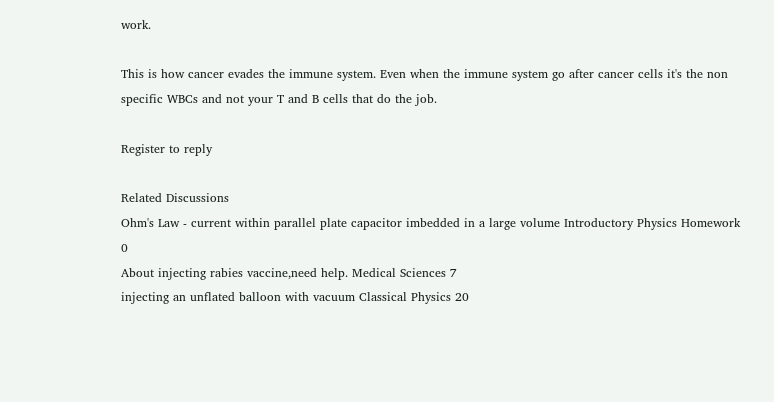work.

This is how cancer evades the immune system. Even when the immune system go after cancer cells it's the non specific WBCs and not your T and B cells that do the job.

Register to reply

Related Discussions
Ohm's Law - current within parallel plate capacitor imbedded in a large volume Introductory Physics Homework 0
About injecting rabies vaccine,need help. Medical Sciences 7
injecting an unflated balloon with vacuum Classical Physics 20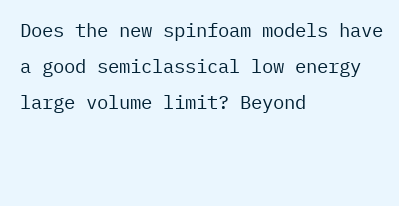Does the new spinfoam models have a good semiclassical low energy large volume limit? Beyond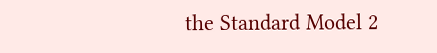the Standard Model 2